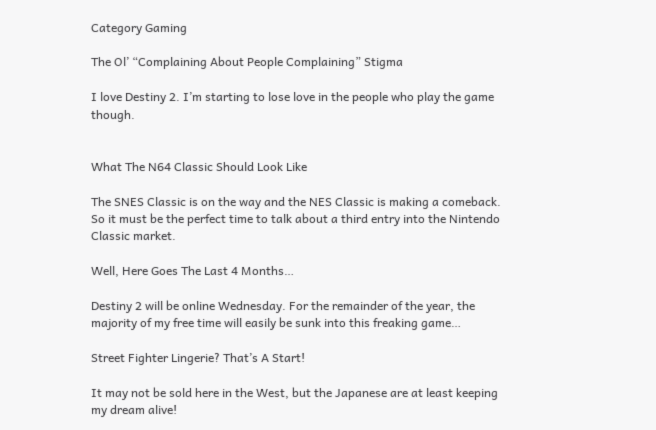Category Gaming

The Ol’ “Complaining About People Complaining” Stigma

I love Destiny 2. I’m starting to lose love in the people who play the game though.


What The N64 Classic Should Look Like

The SNES Classic is on the way and the NES Classic is making a comeback. So it must be the perfect time to talk about a third entry into the Nintendo Classic market.

Well, Here Goes The Last 4 Months…

Destiny 2 will be online Wednesday. For the remainder of the year, the majority of my free time will easily be sunk into this freaking game…

Street Fighter Lingerie? That’s A Start!

It may not be sold here in the West, but the Japanese are at least keeping my dream alive!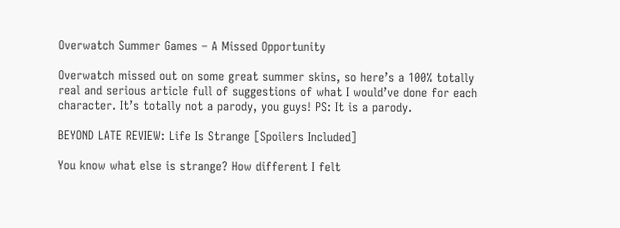Overwatch Summer Games – A Missed Opportunity

Overwatch missed out on some great summer skins, so here’s a 100% totally real and serious article full of suggestions of what I would’ve done for each character. It’s totally not a parody, you guys! PS: It is a parody.

BEYOND LATE REVIEW: Life Is Strange [Spoilers Included]

You know what else is strange? How different I felt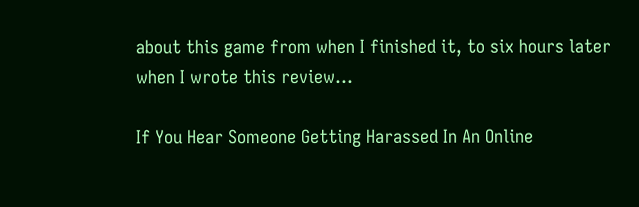about this game from when I finished it, to six hours later when I wrote this review…

If You Hear Someone Getting Harassed In An Online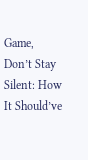Game, Don’t Stay Silent: How It Should’ve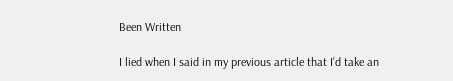Been Written

I lied when I said in my previous article that I’d take an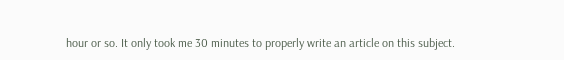hour or so. It only took me 30 minutes to properly write an article on this subject.